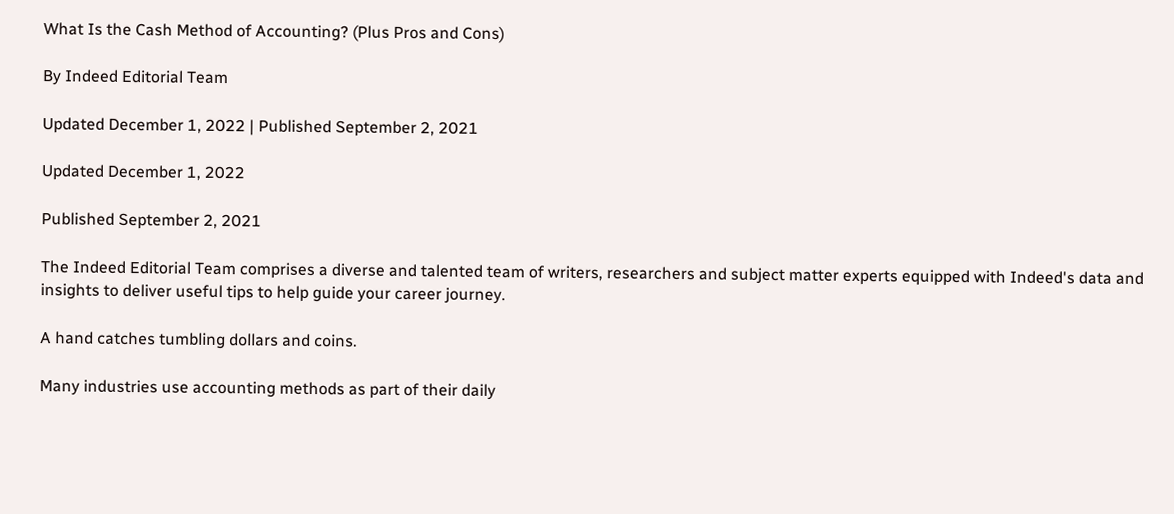What Is the Cash Method of Accounting? (Plus Pros and Cons)

By Indeed Editorial Team

Updated December 1, 2022 | Published September 2, 2021

Updated December 1, 2022

Published September 2, 2021

The Indeed Editorial Team comprises a diverse and talented team of writers, researchers and subject matter experts equipped with Indeed's data and insights to deliver useful tips to help guide your career journey.

A hand catches tumbling dollars and coins.

Many industries use accounting methods as part of their daily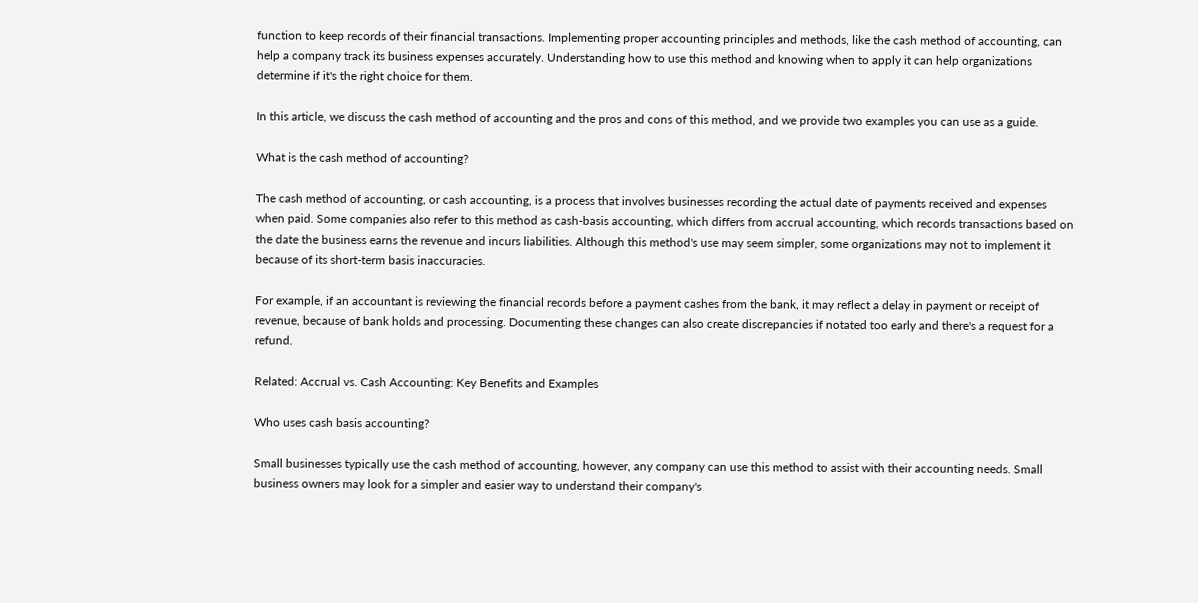function to keep records of their financial transactions. Implementing proper accounting principles and methods, like the cash method of accounting, can help a company track its business expenses accurately. Understanding how to use this method and knowing when to apply it can help organizations determine if it's the right choice for them.

In this article, we discuss the cash method of accounting and the pros and cons of this method, and we provide two examples you can use as a guide.

What is the cash method of accounting?

The cash method of accounting, or cash accounting, is a process that involves businesses recording the actual date of payments received and expenses when paid. Some companies also refer to this method as cash-basis accounting, which differs from accrual accounting, which records transactions based on the date the business earns the revenue and incurs liabilities. Although this method's use may seem simpler, some organizations may not to implement it because of its short-term basis inaccuracies.

For example, if an accountant is reviewing the financial records before a payment cashes from the bank, it may reflect a delay in payment or receipt of revenue, because of bank holds and processing. Documenting these changes can also create discrepancies if notated too early and there's a request for a refund.

Related: Accrual vs. Cash Accounting: Key Benefits and Examples

Who uses cash basis accounting?

Small businesses typically use the cash method of accounting, however, any company can use this method to assist with their accounting needs. Small business owners may look for a simpler and easier way to understand their company's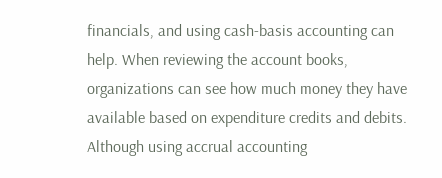financials, and using cash-basis accounting can help. When reviewing the account books, organizations can see how much money they have available based on expenditure credits and debits. Although using accrual accounting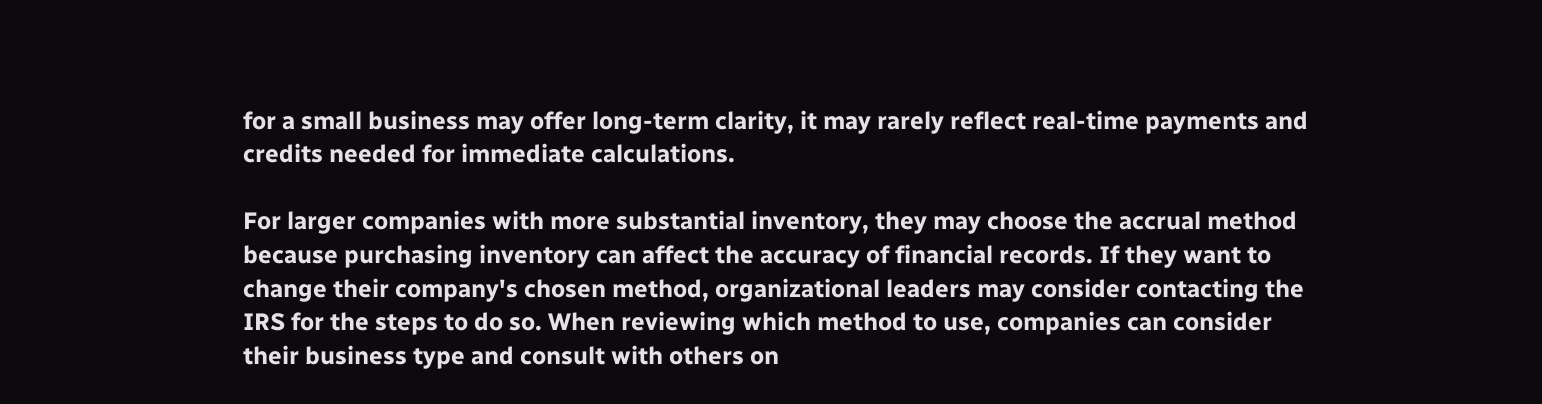for a small business may offer long-term clarity, it may rarely reflect real-time payments and credits needed for immediate calculations.

For larger companies with more substantial inventory, they may choose the accrual method because purchasing inventory can affect the accuracy of financial records. If they want to change their company's chosen method, organizational leaders may consider contacting the IRS for the steps to do so. When reviewing which method to use, companies can consider their business type and consult with others on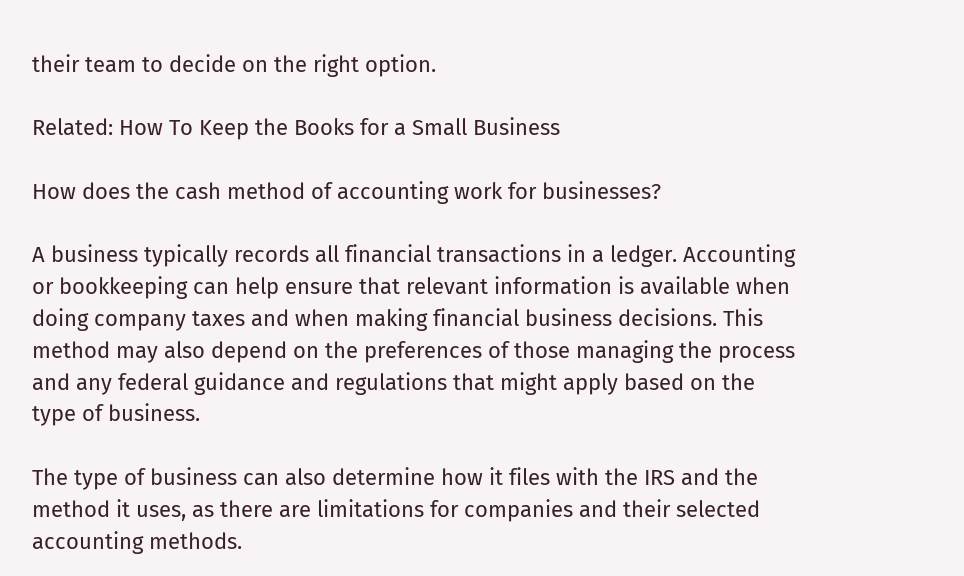their team to decide on the right option.

Related: How To Keep the Books for a Small Business

How does the cash method of accounting work for businesses?

A business typically records all financial transactions in a ledger. Accounting or bookkeeping can help ensure that relevant information is available when doing company taxes and when making financial business decisions. This method may also depend on the preferences of those managing the process and any federal guidance and regulations that might apply based on the type of business.

The type of business can also determine how it files with the IRS and the method it uses, as there are limitations for companies and their selected accounting methods.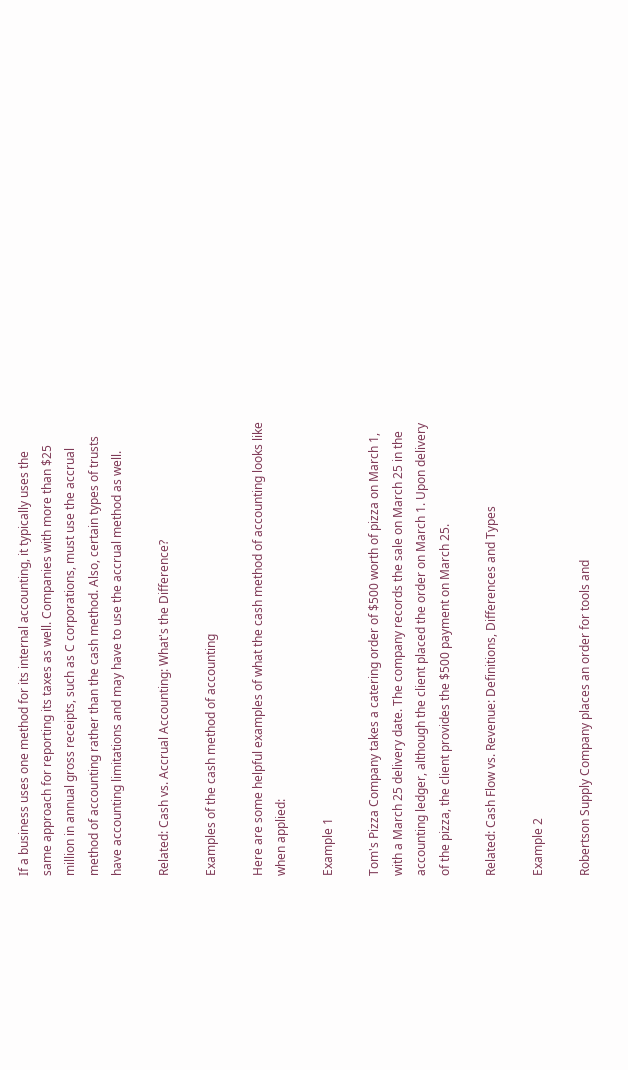If a business uses one method for its internal accounting, it typically uses the same approach for reporting its taxes as well. Companies with more than $25 million in annual gross receipts, such as C corporations, must use the accrual method of accounting rather than the cash method. Also, certain types of trusts have accounting limitations and may have to use the accrual method as well.

Related: Cash vs. Accrual Accounting: What's the Difference?

Examples of the cash method of accounting

Here are some helpful examples of what the cash method of accounting looks like when applied:

Example 1

Tom's Pizza Company takes a catering order of $500 worth of pizza on March 1, with a March 25 delivery date. The company records the sale on March 25 in the accounting ledger, although the client placed the order on March 1. Upon delivery of the pizza, the client provides the $500 payment on March 25.

Related: Cash Flow vs. Revenue: Definitions, Differences and Types

Example 2

Robertson Supply Company places an order for tools and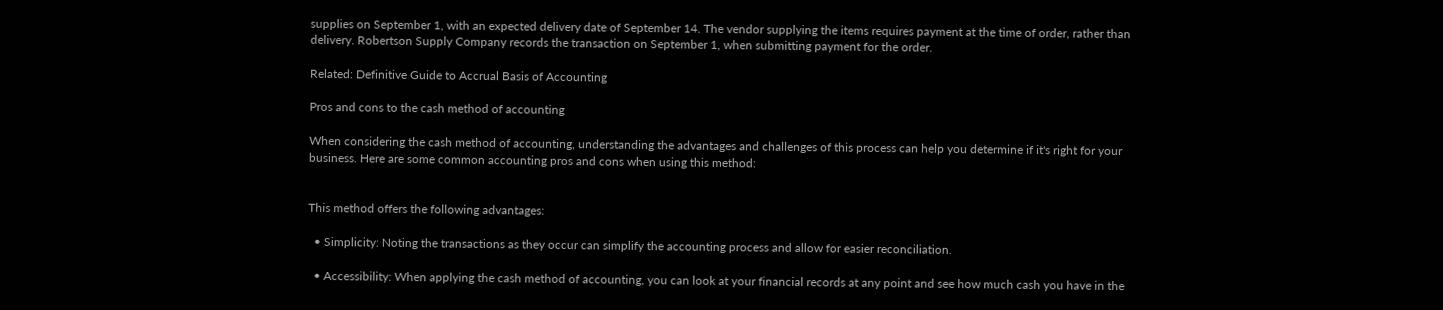supplies on September 1, with an expected delivery date of September 14. The vendor supplying the items requires payment at the time of order, rather than delivery. Robertson Supply Company records the transaction on September 1, when submitting payment for the order.

Related: Definitive Guide to Accrual Basis of Accounting

Pros and cons to the cash method of accounting

When considering the cash method of accounting, understanding the advantages and challenges of this process can help you determine if it's right for your business. Here are some common accounting pros and cons when using this method:


This method offers the following advantages:

  • Simplicity: Noting the transactions as they occur can simplify the accounting process and allow for easier reconciliation.

  • Accessibility: When applying the cash method of accounting, you can look at your financial records at any point and see how much cash you have in the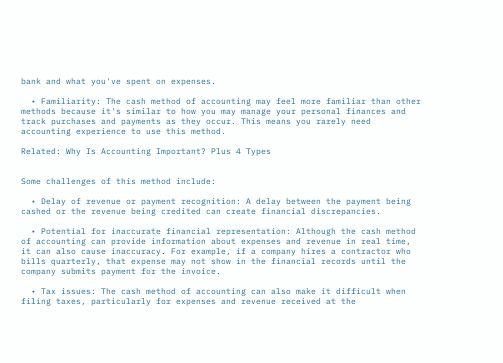bank and what you've spent on expenses.

  • Familiarity: The cash method of accounting may feel more familiar than other methods because it's similar to how you may manage your personal finances and track purchases and payments as they occur. This means you rarely need accounting experience to use this method.

Related: Why Is Accounting Important? Plus 4 Types


Some challenges of this method include:

  • Delay of revenue or payment recognition: A delay between the payment being cashed or the revenue being credited can create financial discrepancies.

  • Potential for inaccurate financial representation: Although the cash method of accounting can provide information about expenses and revenue in real time, it can also cause inaccuracy. For example, if a company hires a contractor who bills quarterly, that expense may not show in the financial records until the company submits payment for the invoice.

  • Tax issues: The cash method of accounting can also make it difficult when filing taxes, particularly for expenses and revenue received at the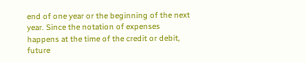end of one year or the beginning of the next year. Since the notation of expenses happens at the time of the credit or debit, future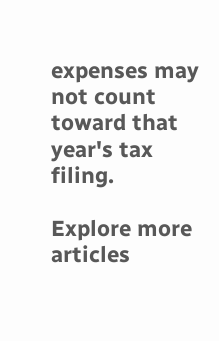expenses may not count toward that year's tax filing.

Explore more articles